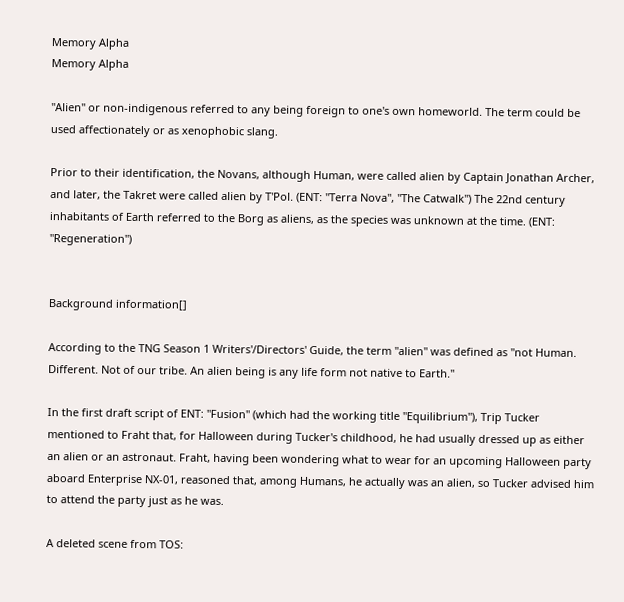Memory Alpha
Memory Alpha

"Alien" or non-indigenous referred to any being foreign to one's own homeworld. The term could be used affectionately or as xenophobic slang.

Prior to their identification, the Novans, although Human, were called alien by Captain Jonathan Archer, and later, the Takret were called alien by T'Pol. (ENT: "Terra Nova", "The Catwalk") The 22nd century inhabitants of Earth referred to the Borg as aliens, as the species was unknown at the time. (ENT: "Regeneration")


Background information[]

According to the TNG Season 1 Writers'/Directors' Guide, the term "alien" was defined as "not Human. Different. Not of our tribe. An alien being is any life form not native to Earth."

In the first draft script of ENT: "Fusion" (which had the working title "Equilibrium"), Trip Tucker mentioned to Fraht that, for Halloween during Tucker's childhood, he had usually dressed up as either an alien or an astronaut. Fraht, having been wondering what to wear for an upcoming Halloween party aboard Enterprise NX-01, reasoned that, among Humans, he actually was an alien, so Tucker advised him to attend the party just as he was.

A deleted scene from TOS: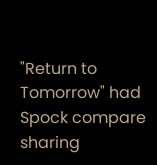"Return to Tomorrow" had Spock compare sharing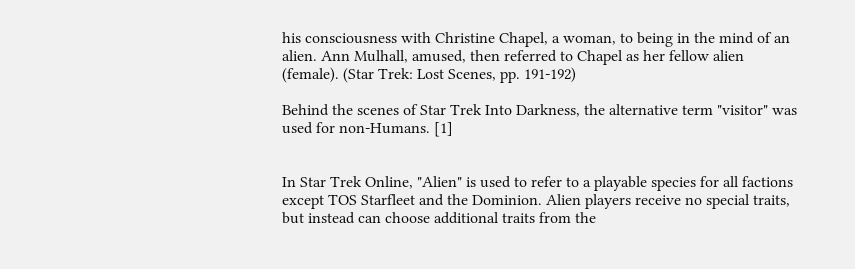his consciousness with Christine Chapel, a woman, to being in the mind of an alien. Ann Mulhall, amused, then referred to Chapel as her fellow alien (female). (Star Trek: Lost Scenes, pp. 191-192)

Behind the scenes of Star Trek Into Darkness, the alternative term "visitor" was used for non-Humans. [1]


In Star Trek Online, "Alien" is used to refer to a playable species for all factions except TOS Starfleet and the Dominion. Alien players receive no special traits, but instead can choose additional traits from the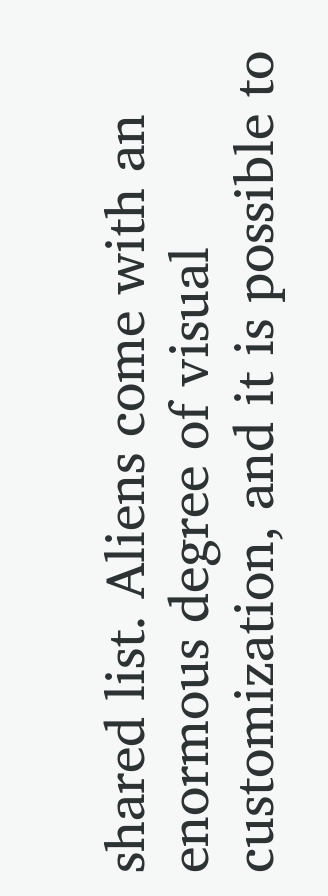shared list. Aliens come with an enormous degree of visual customization, and it is possible to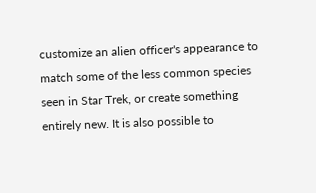customize an alien officer's appearance to match some of the less common species seen in Star Trek, or create something entirely new. It is also possible to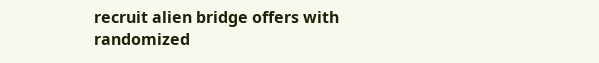recruit alien bridge offers with randomized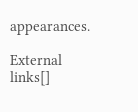appearances.

External links[]